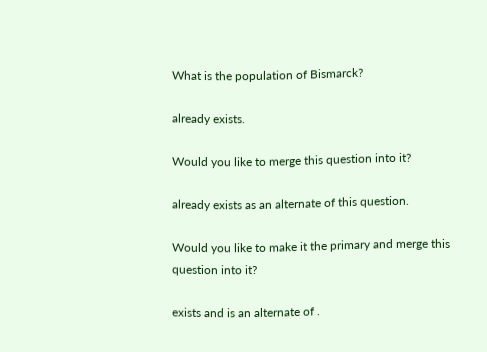What is the population of Bismarck?

already exists.

Would you like to merge this question into it?

already exists as an alternate of this question.

Would you like to make it the primary and merge this question into it?

exists and is an alternate of .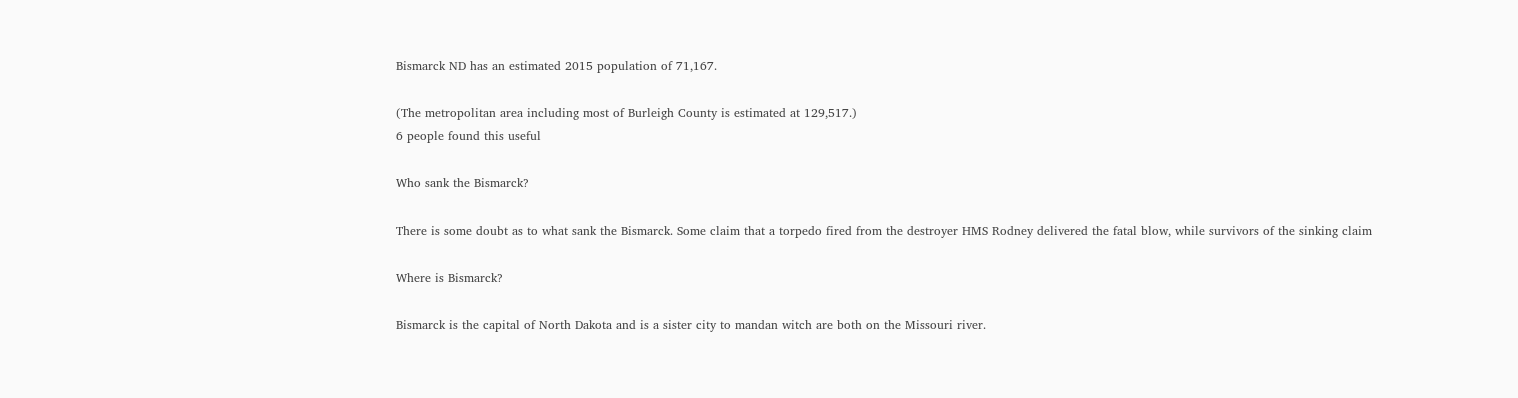Bismarck ND has an estimated 2015 population of 71,167.

(The metropolitan area including most of Burleigh County is estimated at 129,517.)
6 people found this useful

Who sank the Bismarck?

There is some doubt as to what sank the Bismarck. Some claim that a torpedo fired from the destroyer HMS Rodney delivered the fatal blow, while survivors of the sinking claim

Where is Bismarck?

Bismarck is the capital of North Dakota and is a sister city to mandan witch are both on the Missouri river.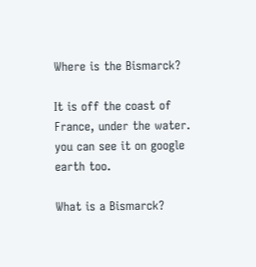Where is the Bismarck?

It is off the coast of France, under the water. you can see it on google earth too.

What is a Bismarck?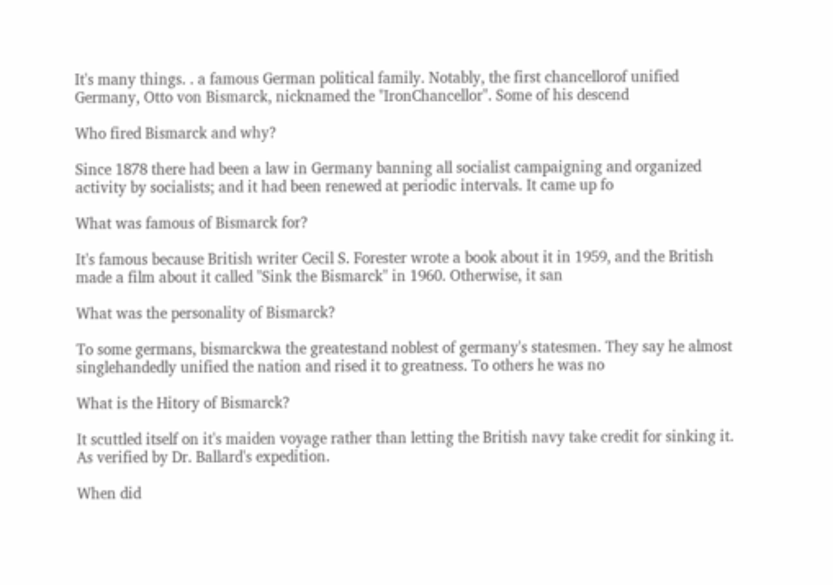It's many things. . a famous German political family. Notably, the first chancellorof unified Germany, Otto von Bismarck, nicknamed the "IronChancellor". Some of his descend

Who fired Bismarck and why?

Since 1878 there had been a law in Germany banning all socialist campaigning and organized activity by socialists; and it had been renewed at periodic intervals. It came up fo

What was famous of Bismarck for?

It's famous because British writer Cecil S. Forester wrote a book about it in 1959, and the British made a film about it called "Sink the Bismarck" in 1960. Otherwise, it san

What was the personality of Bismarck?

To some germans, bismarckwa the greatestand noblest of germany's statesmen. They say he almost singlehandedly unified the nation and rised it to greatness. To others he was no

What is the Hitory of Bismarck?

It scuttled itself on it's maiden voyage rather than letting the British navy take credit for sinking it. As verified by Dr. Ballard's expedition.

When did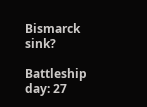Bismarck sink?

Battleship day: 27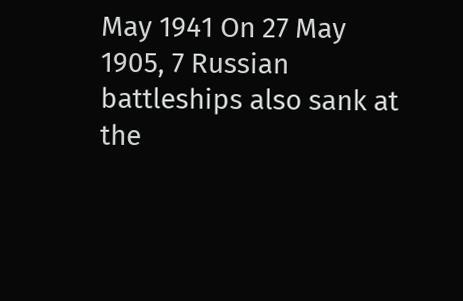May 1941 On 27 May 1905, 7 Russian battleships also sank at the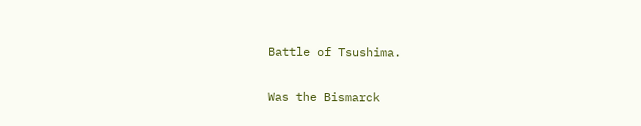Battle of Tsushima.

Was the Bismarck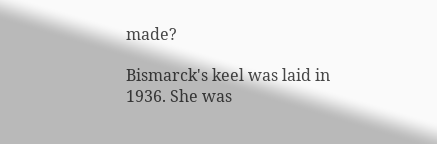made?

Bismarck's keel was laid in 1936. She was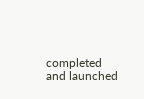completed and launched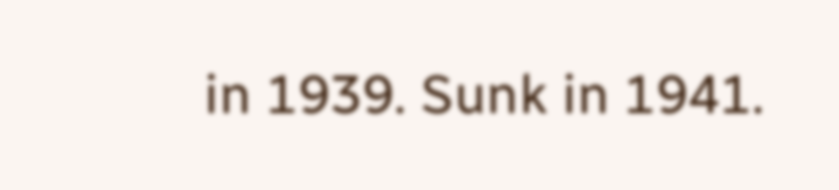in 1939. Sunk in 1941.